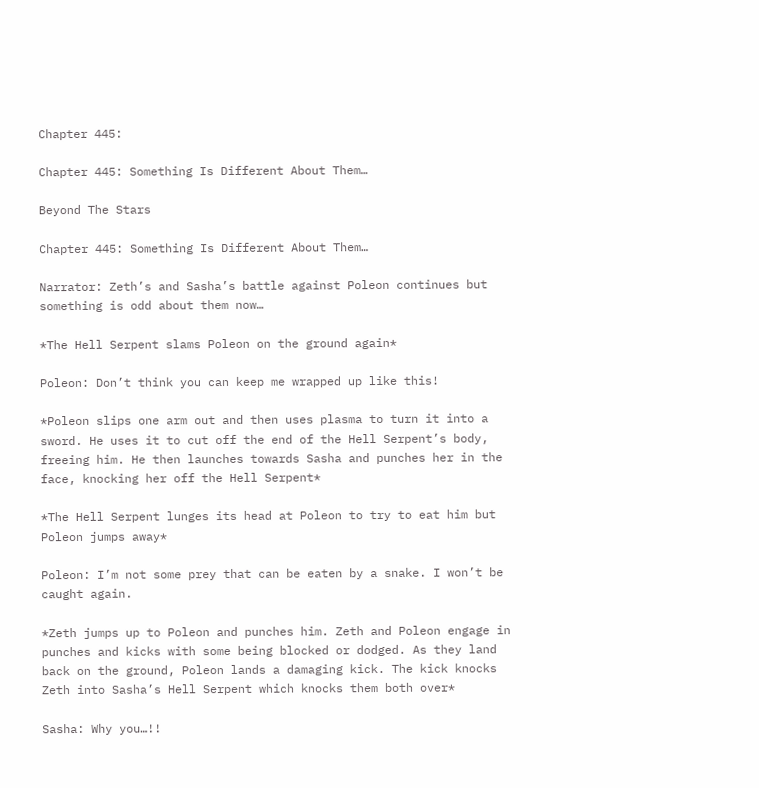Chapter 445:

Chapter 445: Something Is Different About Them…

Beyond The Stars

Chapter 445: Something Is Different About Them…

Narrator: Zeth’s and Sasha’s battle against Poleon continues but something is odd about them now…

*The Hell Serpent slams Poleon on the ground again*

Poleon: Don’t think you can keep me wrapped up like this!

*Poleon slips one arm out and then uses plasma to turn it into a sword. He uses it to cut off the end of the Hell Serpent’s body, freeing him. He then launches towards Sasha and punches her in the face, knocking her off the Hell Serpent*

*The Hell Serpent lunges its head at Poleon to try to eat him but Poleon jumps away*

Poleon: I’m not some prey that can be eaten by a snake. I won’t be caught again.

*Zeth jumps up to Poleon and punches him. Zeth and Poleon engage in punches and kicks with some being blocked or dodged. As they land back on the ground, Poleon lands a damaging kick. The kick knocks Zeth into Sasha’s Hell Serpent which knocks them both over*

Sasha: Why you…!!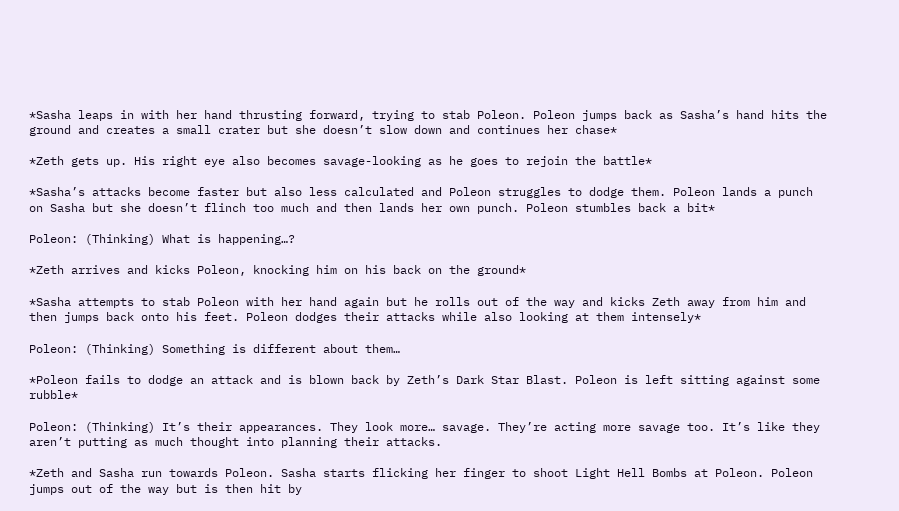*Sasha leaps in with her hand thrusting forward, trying to stab Poleon. Poleon jumps back as Sasha’s hand hits the ground and creates a small crater but she doesn’t slow down and continues her chase*

*Zeth gets up. His right eye also becomes savage-looking as he goes to rejoin the battle*

*Sasha’s attacks become faster but also less calculated and Poleon struggles to dodge them. Poleon lands a punch on Sasha but she doesn’t flinch too much and then lands her own punch. Poleon stumbles back a bit*

Poleon: (Thinking) What is happening…?

*Zeth arrives and kicks Poleon, knocking him on his back on the ground*

*Sasha attempts to stab Poleon with her hand again but he rolls out of the way and kicks Zeth away from him and then jumps back onto his feet. Poleon dodges their attacks while also looking at them intensely*

Poleon: (Thinking) Something is different about them…

*Poleon fails to dodge an attack and is blown back by Zeth’s Dark Star Blast. Poleon is left sitting against some rubble*

Poleon: (Thinking) It’s their appearances. They look more… savage. They’re acting more savage too. It’s like they aren’t putting as much thought into planning their attacks.

*Zeth and Sasha run towards Poleon. Sasha starts flicking her finger to shoot Light Hell Bombs at Poleon. Poleon jumps out of the way but is then hit by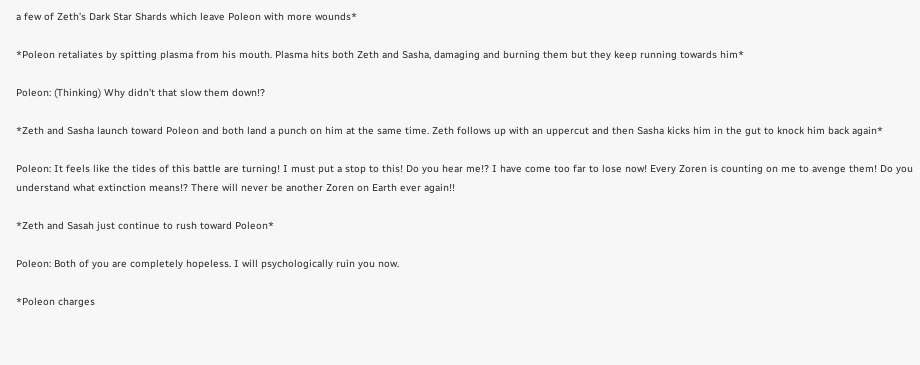a few of Zeth’s Dark Star Shards which leave Poleon with more wounds*

*Poleon retaliates by spitting plasma from his mouth. Plasma hits both Zeth and Sasha, damaging and burning them but they keep running towards him*

Poleon: (Thinking) Why didn’t that slow them down!?

*Zeth and Sasha launch toward Poleon and both land a punch on him at the same time. Zeth follows up with an uppercut and then Sasha kicks him in the gut to knock him back again*

Poleon: It feels like the tides of this battle are turning! I must put a stop to this! Do you hear me!? I have come too far to lose now! Every Zoren is counting on me to avenge them! Do you understand what extinction means!? There will never be another Zoren on Earth ever again!!

*Zeth and Sasah just continue to rush toward Poleon*

Poleon: Both of you are completely hopeless. I will psychologically ruin you now.

*Poleon charges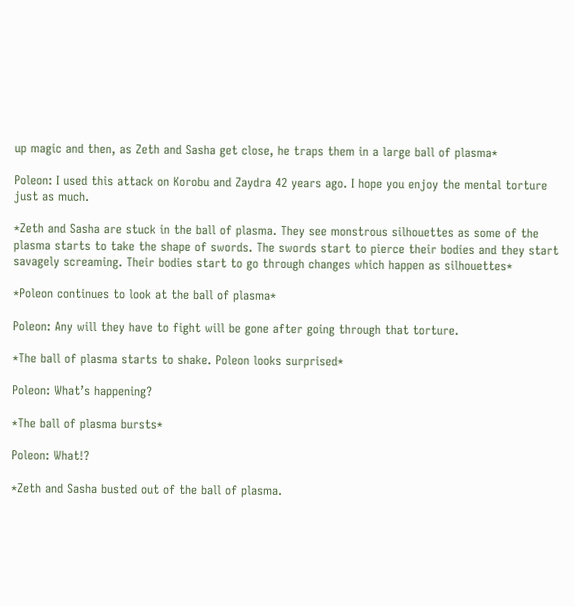up magic and then, as Zeth and Sasha get close, he traps them in a large ball of plasma*

Poleon: I used this attack on Korobu and Zaydra 42 years ago. I hope you enjoy the mental torture just as much.

*Zeth and Sasha are stuck in the ball of plasma. They see monstrous silhouettes as some of the plasma starts to take the shape of swords. The swords start to pierce their bodies and they start savagely screaming. Their bodies start to go through changes which happen as silhouettes*

*Poleon continues to look at the ball of plasma*

Poleon: Any will they have to fight will be gone after going through that torture.

*The ball of plasma starts to shake. Poleon looks surprised*

Poleon: What’s happening?

*The ball of plasma bursts*

Poleon: What!?

*Zeth and Sasha busted out of the ball of plasma.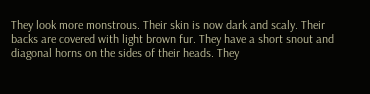They look more monstrous. Their skin is now dark and scaly. Their backs are covered with light brown fur. They have a short snout and diagonal horns on the sides of their heads. They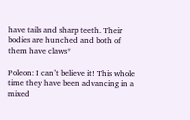have tails and sharp teeth. Their bodies are hunched and both of them have claws*

Poleon: I can’t believe it! This whole time they have been advancing in a mixed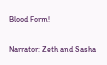Blood Form!

Narrator: Zeth and Sasha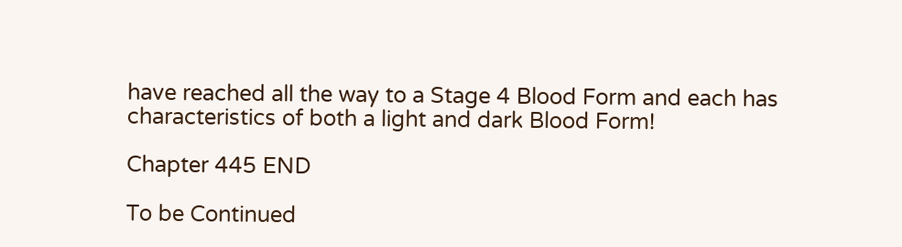have reached all the way to a Stage 4 Blood Form and each has characteristics of both a light and dark Blood Form!

Chapter 445 END

To be Continued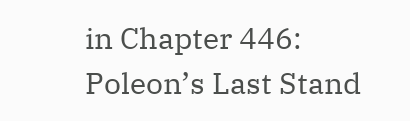in Chapter 446: Poleon’s Last Stand